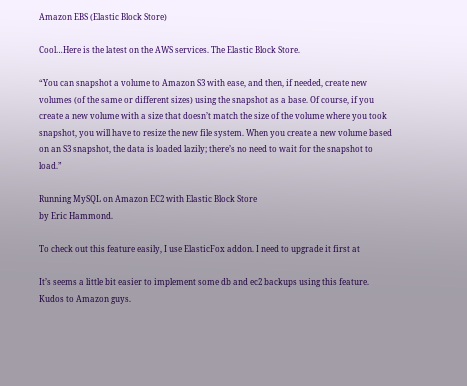Amazon EBS (Elastic Block Store)

Cool…Here is the latest on the AWS services. The Elastic Block Store.

“You can snapshot a volume to Amazon S3 with ease, and then, if needed, create new volumes (of the same or different sizes) using the snapshot as a base. Of course, if you create a new volume with a size that doesn’t match the size of the volume where you took snapshot, you will have to resize the new file system. When you create a new volume based on an S3 snapshot, the data is loaded lazily; there’s no need to wait for the snapshot to load.”

Running MySQL on Amazon EC2 with Elastic Block Store
by Eric Hammond.

To check out this feature easily, I use ElasticFox addon. I need to upgrade it first at

It’s seems a little bit easier to implement some db and ec2 backups using this feature.
Kudos to Amazon guys.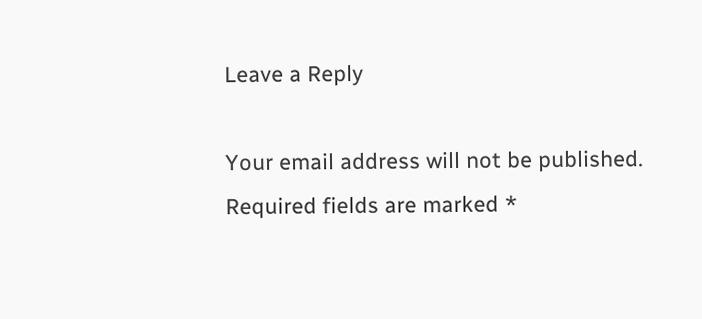Leave a Reply

Your email address will not be published. Required fields are marked *